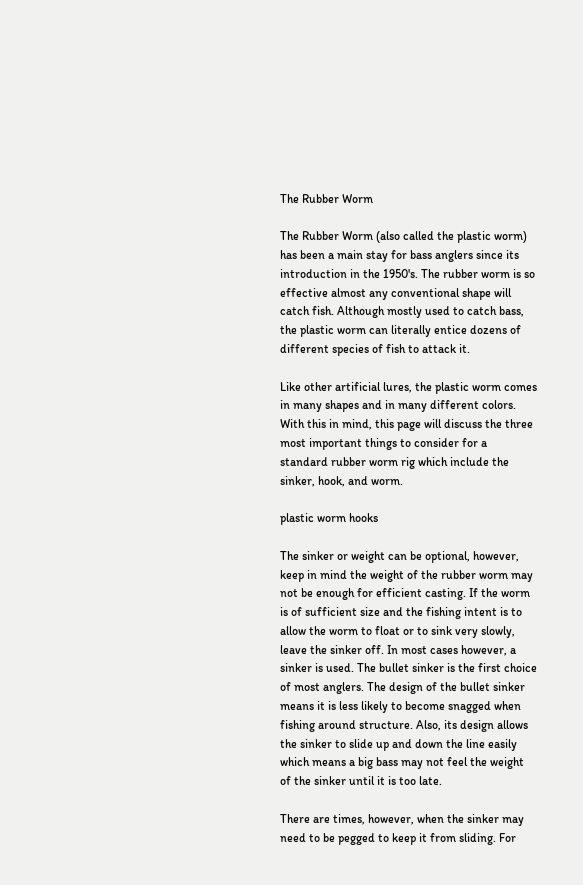The Rubber Worm

The Rubber Worm (also called the plastic worm) has been a main stay for bass anglers since its introduction in the 1950's. The rubber worm is so effective almost any conventional shape will catch fish. Although mostly used to catch bass, the plastic worm can literally entice dozens of different species of fish to attack it.

Like other artificial lures, the plastic worm comes in many shapes and in many different colors. With this in mind, this page will discuss the three most important things to consider for a standard rubber worm rig which include the sinker, hook, and worm.

plastic worm hooks

The sinker or weight can be optional, however, keep in mind the weight of the rubber worm may not be enough for efficient casting. If the worm is of sufficient size and the fishing intent is to allow the worm to float or to sink very slowly, leave the sinker off. In most cases however, a sinker is used. The bullet sinker is the first choice of most anglers. The design of the bullet sinker means it is less likely to become snagged when fishing around structure. Also, its design allows the sinker to slide up and down the line easily which means a big bass may not feel the weight of the sinker until it is too late.

There are times, however, when the sinker may need to be pegged to keep it from sliding. For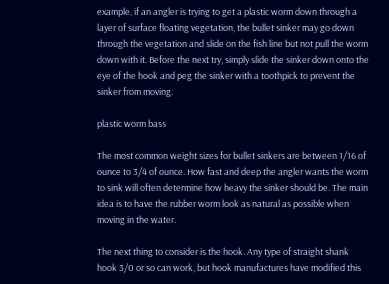example, if an angler is trying to get a plastic worm down through a layer of surface floating vegetation, the bullet sinker may go down through the vegetation and slide on the fish line but not pull the worm down with it. Before the next try, simply slide the sinker down onto the eye of the hook and peg the sinker with a toothpick to prevent the sinker from moving.

plastic worm bass

The most common weight sizes for bullet sinkers are between 1/16 of ounce to 3/4 of ounce. How fast and deep the angler wants the worm to sink will often determine how heavy the sinker should be. The main idea is to have the rubber worm look as natural as possible when moving in the water.

The next thing to consider is the hook. Any type of straight shank hook 3/0 or so can work, but hook manufactures have modified this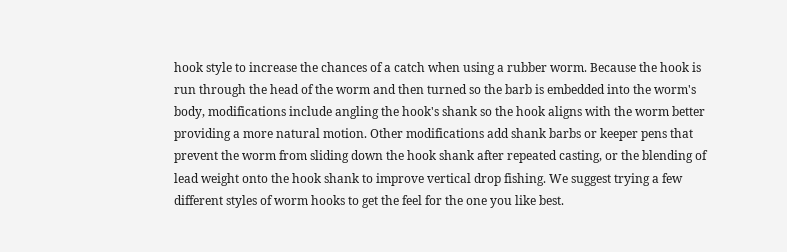hook style to increase the chances of a catch when using a rubber worm. Because the hook is run through the head of the worm and then turned so the barb is embedded into the worm's body, modifications include angling the hook's shank so the hook aligns with the worm better providing a more natural motion. Other modifications add shank barbs or keeper pens that prevent the worm from sliding down the hook shank after repeated casting, or the blending of lead weight onto the hook shank to improve vertical drop fishing. We suggest trying a few different styles of worm hooks to get the feel for the one you like best.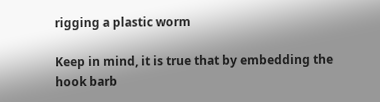rigging a plastic worm

Keep in mind, it is true that by embedding the hook barb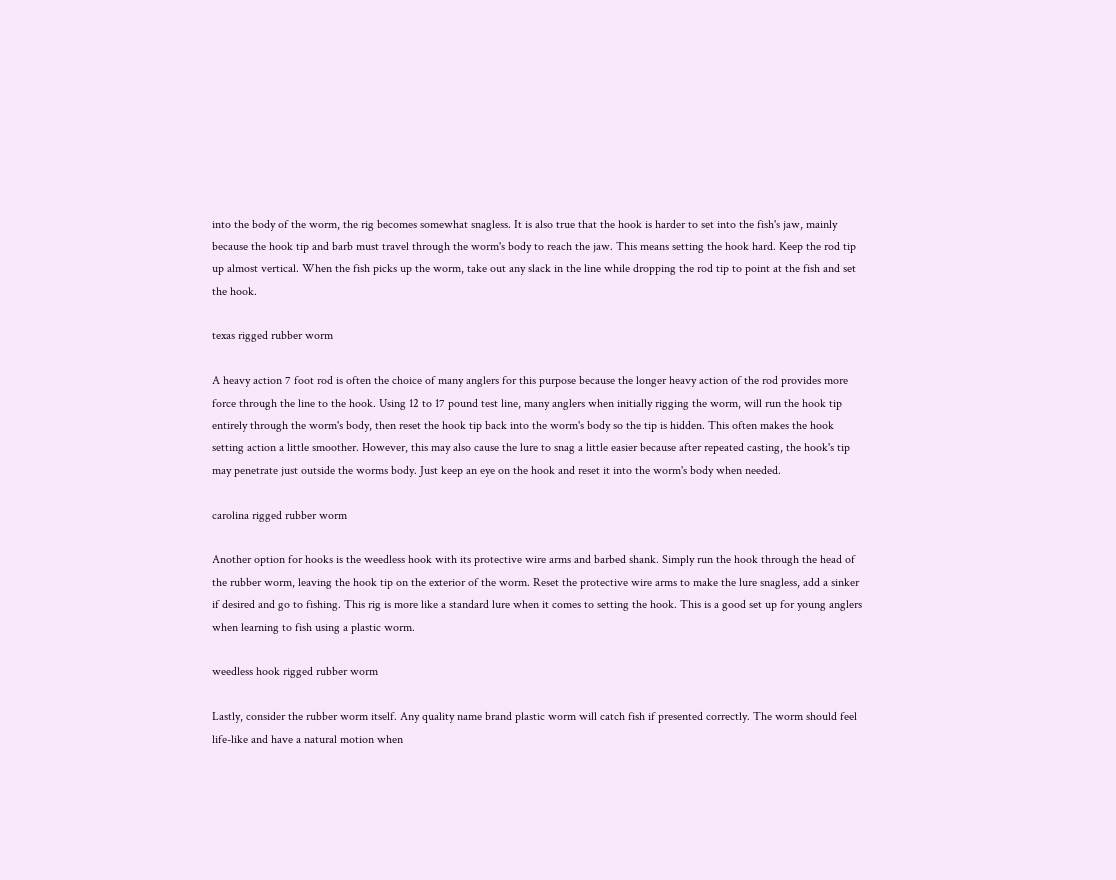into the body of the worm, the rig becomes somewhat snagless. It is also true that the hook is harder to set into the fish's jaw, mainly because the hook tip and barb must travel through the worm's body to reach the jaw. This means setting the hook hard. Keep the rod tip up almost vertical. When the fish picks up the worm, take out any slack in the line while dropping the rod tip to point at the fish and set the hook.

texas rigged rubber worm

A heavy action 7 foot rod is often the choice of many anglers for this purpose because the longer heavy action of the rod provides more force through the line to the hook. Using 12 to 17 pound test line, many anglers when initially rigging the worm, will run the hook tip entirely through the worm's body, then reset the hook tip back into the worm's body so the tip is hidden. This often makes the hook setting action a little smoother. However, this may also cause the lure to snag a little easier because after repeated casting, the hook's tip may penetrate just outside the worms body. Just keep an eye on the hook and reset it into the worm's body when needed.

carolina rigged rubber worm

Another option for hooks is the weedless hook with its protective wire arms and barbed shank. Simply run the hook through the head of the rubber worm, leaving the hook tip on the exterior of the worm. Reset the protective wire arms to make the lure snagless, add a sinker if desired and go to fishing. This rig is more like a standard lure when it comes to setting the hook. This is a good set up for young anglers when learning to fish using a plastic worm.

weedless hook rigged rubber worm

Lastly, consider the rubber worm itself. Any quality name brand plastic worm will catch fish if presented correctly. The worm should feel life-like and have a natural motion when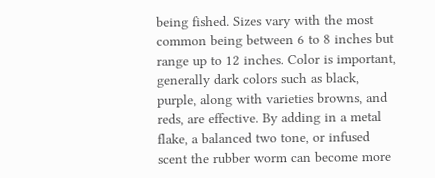being fished. Sizes vary with the most common being between 6 to 8 inches but range up to 12 inches. Color is important, generally dark colors such as black, purple, along with varieties browns, and reds, are effective. By adding in a metal flake, a balanced two tone, or infused scent the rubber worm can become more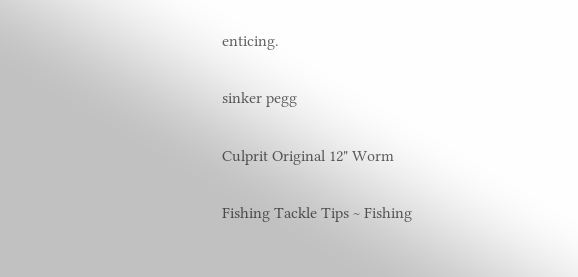enticing.

sinker pegg

Culprit Original 12" Worm

Fishing Tackle Tips ~ Fishing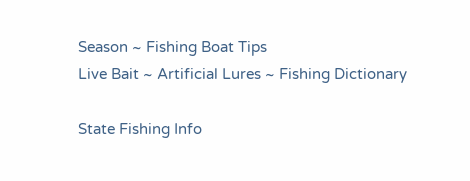Season ~ Fishing Boat Tips
Live Bait ~ Artificial Lures ~ Fishing Dictionary

State Fishing Info